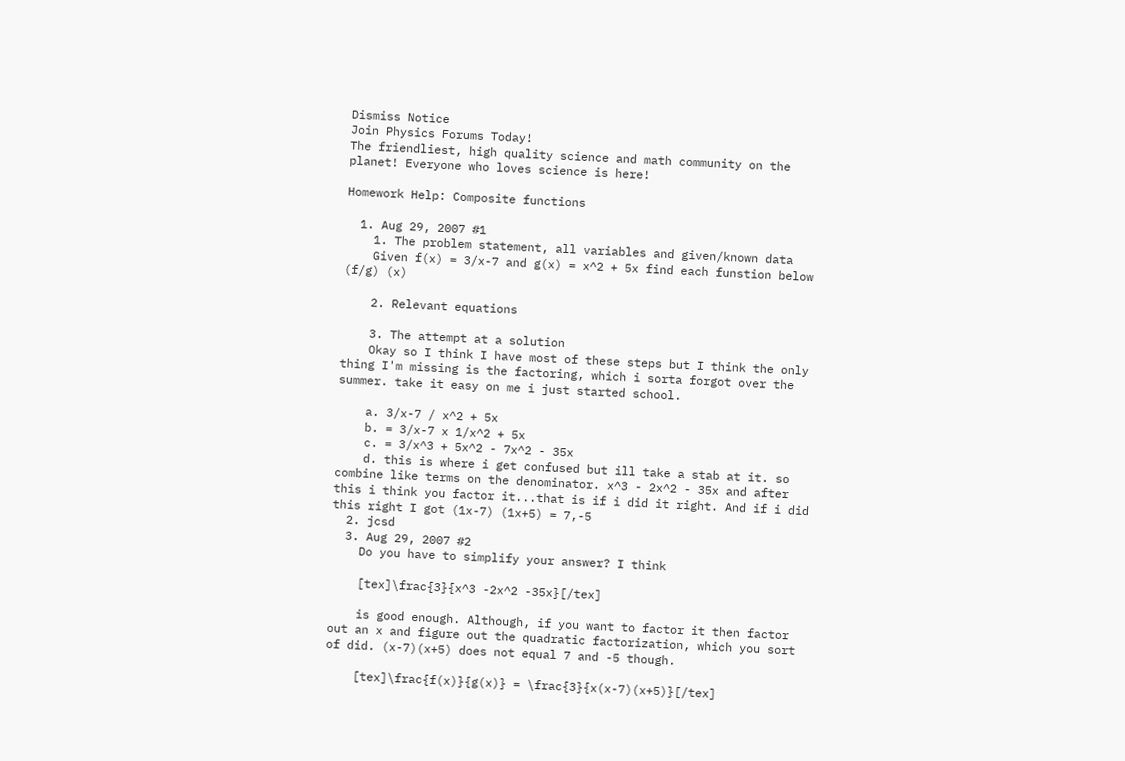Dismiss Notice
Join Physics Forums Today!
The friendliest, high quality science and math community on the planet! Everyone who loves science is here!

Homework Help: Composite functions

  1. Aug 29, 2007 #1
    1. The problem statement, all variables and given/known data
    Given f(x) = 3/x-7 and g(x) = x^2 + 5x find each funstion below (f/g) (x)

    2. Relevant equations

    3. The attempt at a solution
    Okay so I think I have most of these steps but I think the only thing I'm missing is the factoring, which i sorta forgot over the summer. take it easy on me i just started school.

    a. 3/x-7 / x^2 + 5x
    b. = 3/x-7 x 1/x^2 + 5x
    c. = 3/x^3 + 5x^2 - 7x^2 - 35x
    d. this is where i get confused but ill take a stab at it. so combine like terms on the denominator. x^3 - 2x^2 - 35x and after this i think you factor it...that is if i did it right. And if i did this right I got (1x-7) (1x+5) = 7,-5
  2. jcsd
  3. Aug 29, 2007 #2
    Do you have to simplify your answer? I think

    [tex]\frac{3}{x^3 -2x^2 -35x}[/tex]

    is good enough. Although, if you want to factor it then factor out an x and figure out the quadratic factorization, which you sort of did. (x-7)(x+5) does not equal 7 and -5 though.

    [tex]\frac{f(x)}{g(x)} = \frac{3}{x(x-7)(x+5)}[/tex]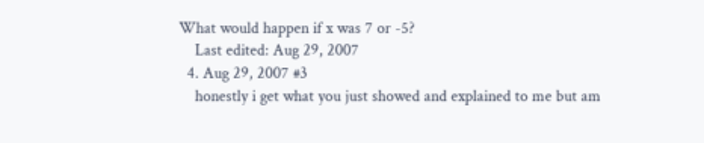What would happen if x was 7 or -5?
    Last edited: Aug 29, 2007
  4. Aug 29, 2007 #3
    honestly i get what you just showed and explained to me but am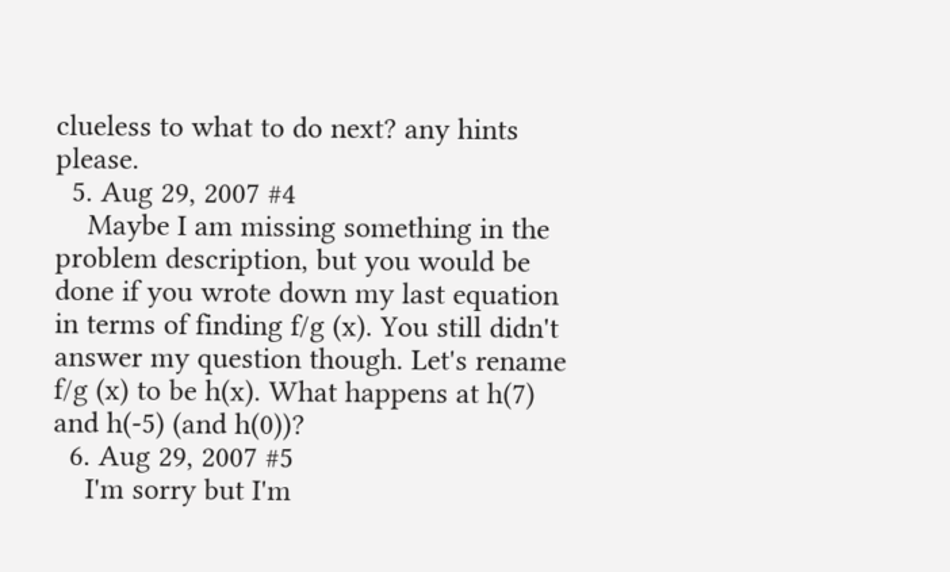clueless to what to do next? any hints please.
  5. Aug 29, 2007 #4
    Maybe I am missing something in the problem description, but you would be done if you wrote down my last equation in terms of finding f/g (x). You still didn't answer my question though. Let's rename f/g (x) to be h(x). What happens at h(7) and h(-5) (and h(0))?
  6. Aug 29, 2007 #5
    I'm sorry but I'm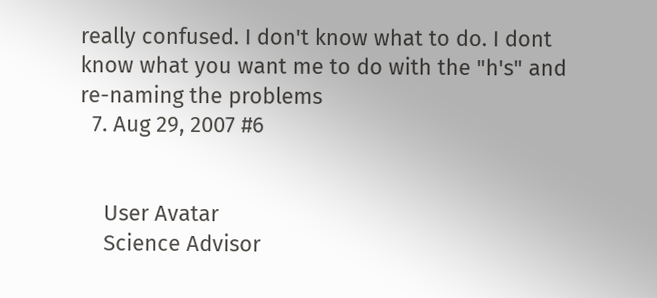really confused. I don't know what to do. I dont know what you want me to do with the "h's" and re-naming the problems
  7. Aug 29, 2007 #6


    User Avatar
    Science Advisor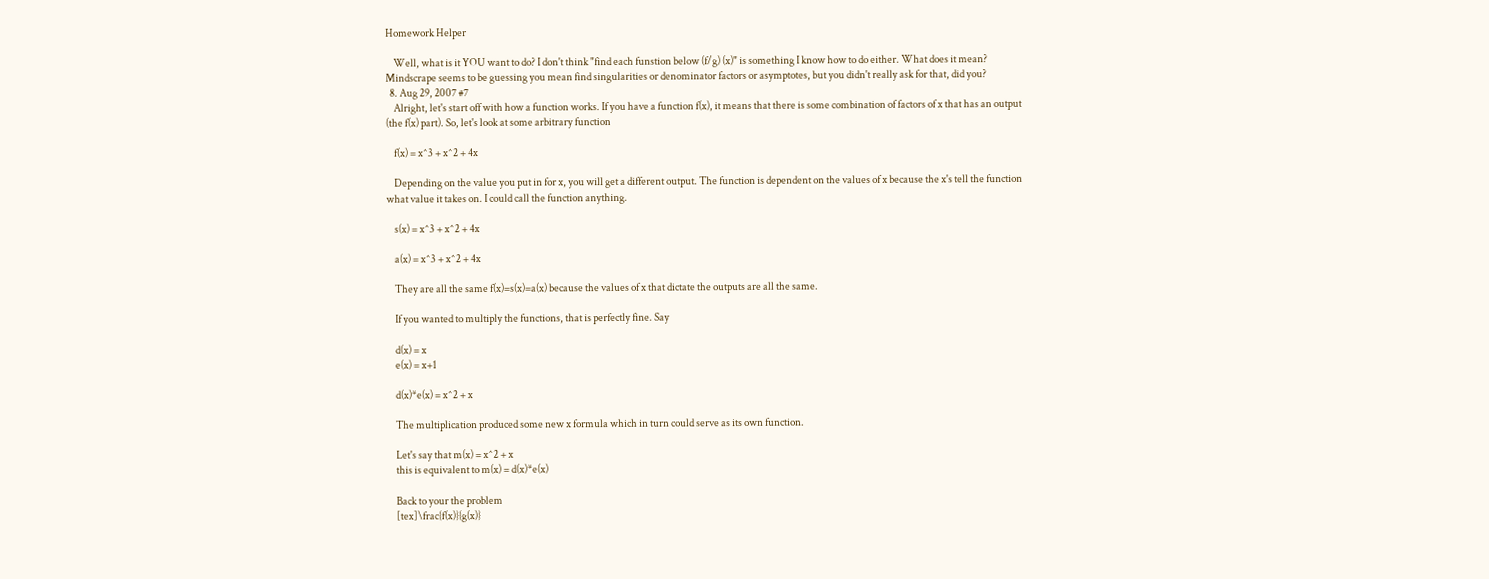Homework Helper

    Well, what is it YOU want to do? I don't think "find each funstion below (f/g) (x)" is something I know how to do either. What does it mean? Mindscrape seems to be guessing you mean find singularities or denominator factors or asymptotes, but you didn't really ask for that, did you?
  8. Aug 29, 2007 #7
    Alright, let's start off with how a function works. If you have a function f(x), it means that there is some combination of factors of x that has an output (the f(x) part). So, let's look at some arbitrary function

    f(x) = x^3 + x^2 + 4x

    Depending on the value you put in for x, you will get a different output. The function is dependent on the values of x because the x's tell the function what value it takes on. I could call the function anything.

    s(x) = x^3 + x^2 + 4x

    a(x) = x^3 + x^2 + 4x

    They are all the same f(x)=s(x)=a(x) because the values of x that dictate the outputs are all the same.

    If you wanted to multiply the functions, that is perfectly fine. Say

    d(x) = x
    e(x) = x+1

    d(x)*e(x) = x^2 + x

    The multiplication produced some new x formula which in turn could serve as its own function.

    Let's say that m(x) = x^2 + x
    this is equivalent to m(x) = d(x)*e(x)

    Back to your the problem
    [tex]\frac{f(x)}{g(x)}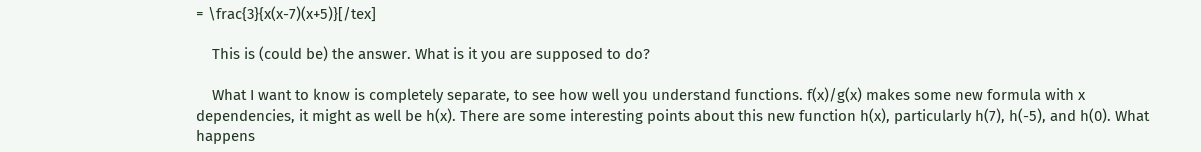= \frac{3}{x(x-7)(x+5)}[/tex]

    This is (could be) the answer. What is it you are supposed to do?

    What I want to know is completely separate, to see how well you understand functions. f(x)/g(x) makes some new formula with x dependencies, it might as well be h(x). There are some interesting points about this new function h(x), particularly h(7), h(-5), and h(0). What happens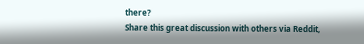there?
Share this great discussion with others via Reddit,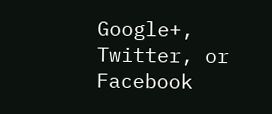Google+, Twitter, or Facebook